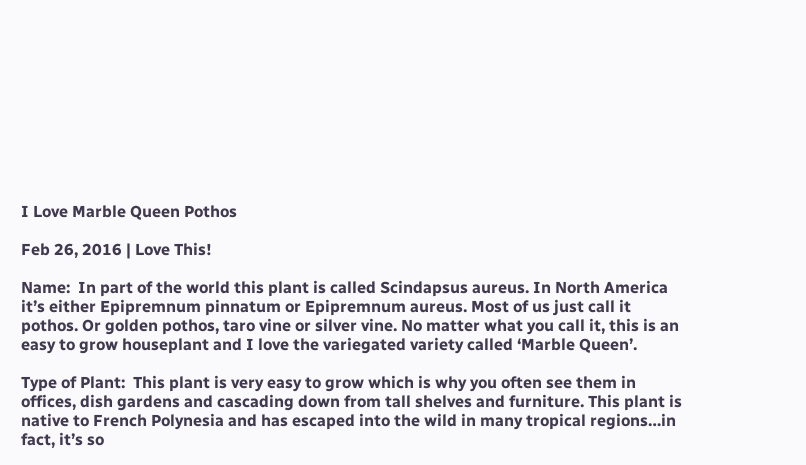I Love Marble Queen Pothos

Feb 26, 2016 | Love This!

Name:  In part of the world this plant is called Scindapsus aureus. In North America it’s either Epipremnum pinnatum or Epipremnum aureus. Most of us just call it pothos. Or golden pothos, taro vine or silver vine. No matter what you call it, this is an easy to grow houseplant and I love the variegated variety called ‘Marble Queen’.

Type of Plant:  This plant is very easy to grow which is why you often see them in offices, dish gardens and cascading down from tall shelves and furniture. This plant is native to French Polynesia and has escaped into the wild in many tropical regions…in fact, it’s so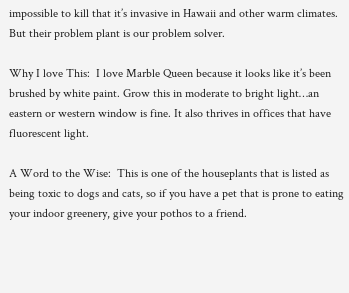impossible to kill that it’s invasive in Hawaii and other warm climates. But their problem plant is our problem solver.

Why I love This:  I love Marble Queen because it looks like it’s been brushed by white paint. Grow this in moderate to bright light…an eastern or western window is fine. It also thrives in offices that have fluorescent light.

A Word to the Wise:  This is one of the houseplants that is listed as being toxic to dogs and cats, so if you have a pet that is prone to eating your indoor greenery, give your pothos to a friend.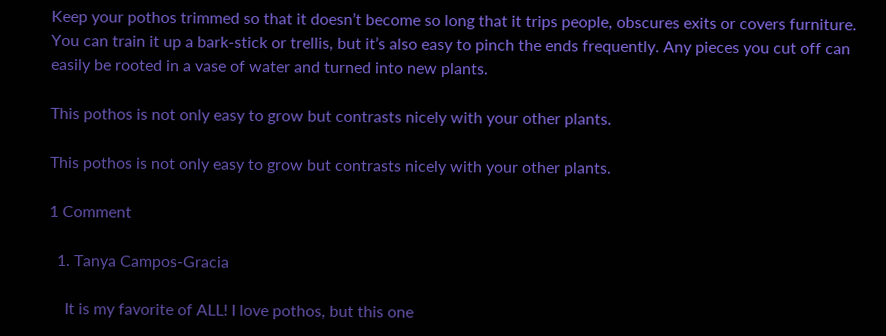Keep your pothos trimmed so that it doesn’t become so long that it trips people, obscures exits or covers furniture. You can train it up a bark-stick or trellis, but it’s also easy to pinch the ends frequently. Any pieces you cut off can easily be rooted in a vase of water and turned into new plants.

This pothos is not only easy to grow but contrasts nicely with your other plants.

This pothos is not only easy to grow but contrasts nicely with your other plants.

1 Comment

  1. Tanya Campos-Gracia

    It is my favorite of ALL! I love pothos, but this one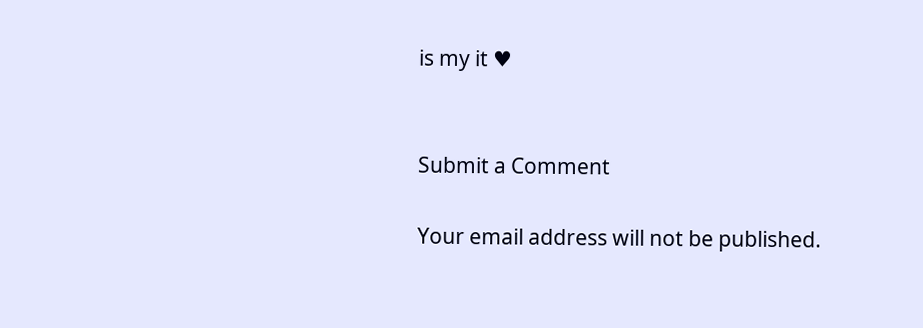is my it ♥


Submit a Comment

Your email address will not be published.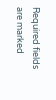Required fields are marked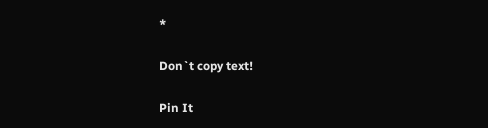*

Don`t copy text!

Pin It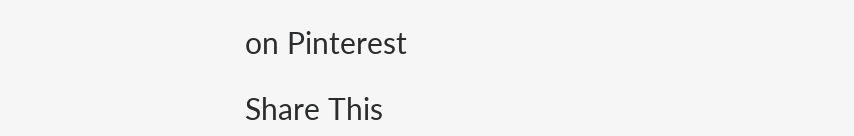on Pinterest

Share This